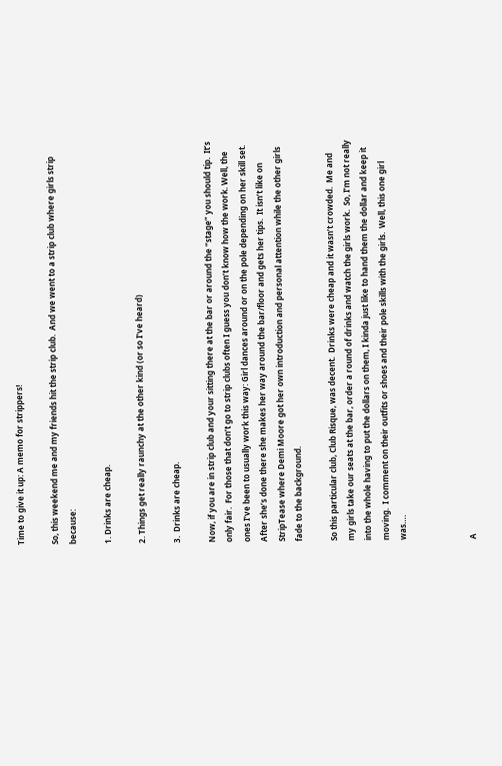Time to give it up: A memo for strippers!

So, this weekend me and my friends hit the strip club.  And we went to a strip club where girls strip because:

1. Drinks are cheap.

2. Things get really raunchy at the other kind (or so I’ve heard)

3.  Drinks are cheap.

Now, if you are in strip club and your sitting there at the bar or around the “stage” you should tip.  It’s only fair.  For those that don’t go to strip clubs often I guess you don’t know how the work. Well, the ones I’ve been to usually work this way: Girl dances around or on the pole depending on her skill set.  After she’s done there she makes her way around the bar/floor and gets her tips.  It isn’t like on StripTease where Demi Moore got her own introduction and personal attention while the other girls fade to the background.

So this particular club, Club Risque, was decent.  Drinks were cheap and it wasn’t crowded.  Me and my girls take our seats at the bar, order a round of drinks and watch the girls work.  So, I’m not really into the whole having to put the dollars on them, I kinda just like to hand them the dollar and keep it moving.  I comment on their outfits or shoes and their pole skills with the girls.  Well, this one girl was….



A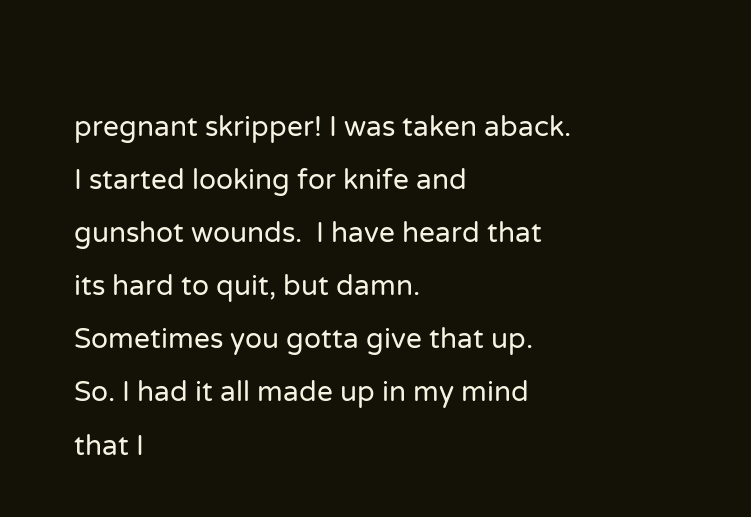pregnant skripper! I was taken aback.  I started looking for knife and gunshot wounds.  I have heard that its hard to quit, but damn.  Sometimes you gotta give that up. So. I had it all made up in my mind that I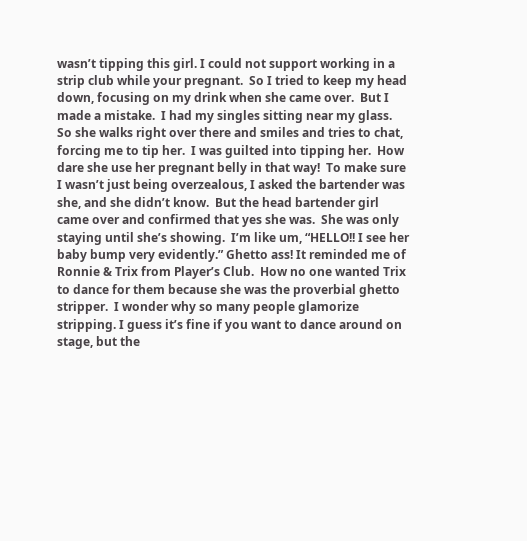wasn’t tipping this girl. I could not support working in a strip club while your pregnant.  So I tried to keep my head down, focusing on my drink when she came over.  But I made a mistake.  I had my singles sitting near my glass.  So she walks right over there and smiles and tries to chat, forcing me to tip her.  I was guilted into tipping her.  How dare she use her pregnant belly in that way!  To make sure I wasn’t just being overzealous, I asked the bartender was she, and she didn’t know.  But the head bartender girl came over and confirmed that yes she was.  She was only staying until she’s showing.  I’m like um, “HELLO!! I see her baby bump very evidently.” Ghetto ass! It reminded me of Ronnie & Trix from Player’s Club.  How no one wanted Trix to dance for them because she was the proverbial ghetto stripper.  I wonder why so many people glamorize stripping. I guess it’s fine if you want to dance around on stage, but the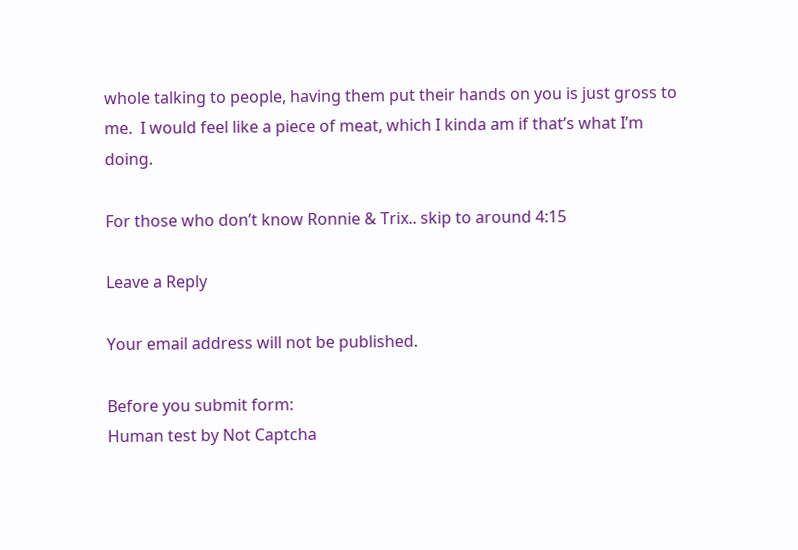whole talking to people, having them put their hands on you is just gross to me.  I would feel like a piece of meat, which I kinda am if that’s what I’m doing.

For those who don’t know Ronnie & Trix.. skip to around 4:15

Leave a Reply

Your email address will not be published.

Before you submit form:
Human test by Not Captcha